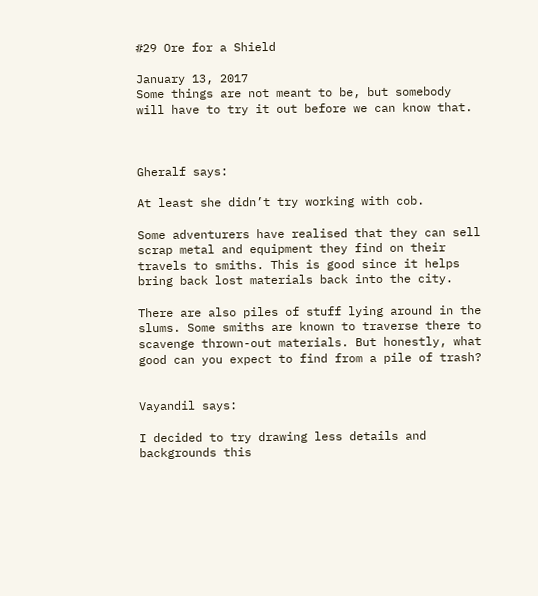#29 Ore for a Shield

January 13, 2017
Some things are not meant to be, but somebody will have to try it out before we can know that.



Gheralf says:

At least she didn’t try working with cob.

Some adventurers have realised that they can sell scrap metal and equipment they find on their travels to smiths. This is good since it helps bring back lost materials back into the city.

There are also piles of stuff lying around in the slums. Some smiths are known to traverse there to scavenge thrown-out materials. But honestly, what good can you expect to find from a pile of trash?


Vayandil says:

I decided to try drawing less details and backgrounds this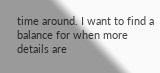time around. I want to find a balance for when more details are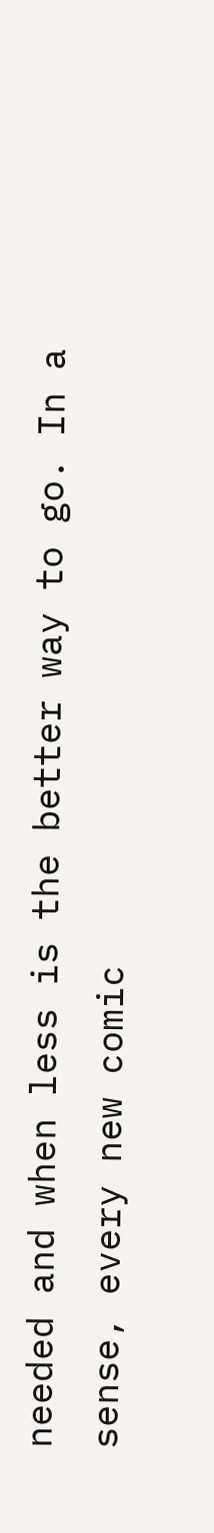needed and when less is the better way to go. In a sense, every new comic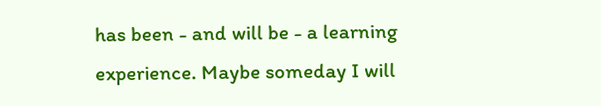has been - and will be - a learning experience. Maybe someday I will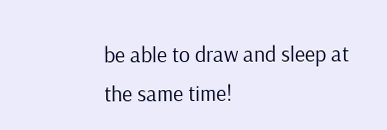be able to draw and sleep at the same time!